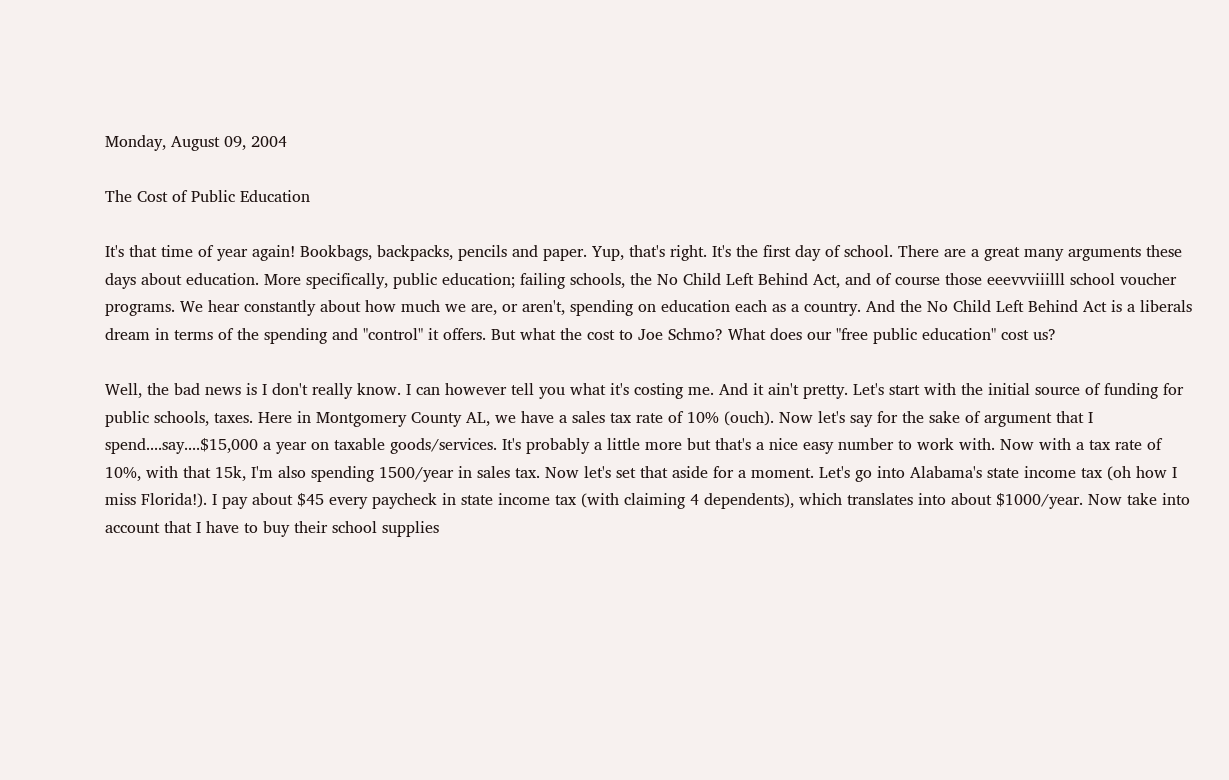Monday, August 09, 2004

The Cost of Public Education

It's that time of year again! Bookbags, backpacks, pencils and paper. Yup, that's right. It's the first day of school. There are a great many arguments these days about education. More specifically, public education; failing schools, the No Child Left Behind Act, and of course those eeevvviiilll school voucher programs. We hear constantly about how much we are, or aren't, spending on education each as a country. And the No Child Left Behind Act is a liberals dream in terms of the spending and "control" it offers. But what the cost to Joe Schmo? What does our "free public education" cost us?

Well, the bad news is I don't really know. I can however tell you what it's costing me. And it ain't pretty. Let's start with the initial source of funding for public schools, taxes. Here in Montgomery County AL, we have a sales tax rate of 10% (ouch). Now let's say for the sake of argument that I spend....say....$15,000 a year on taxable goods/services. It's probably a little more but that's a nice easy number to work with. Now with a tax rate of 10%, with that 15k, I'm also spending 1500/year in sales tax. Now let's set that aside for a moment. Let's go into Alabama's state income tax (oh how I miss Florida!). I pay about $45 every paycheck in state income tax (with claiming 4 dependents), which translates into about $1000/year. Now take into account that I have to buy their school supplies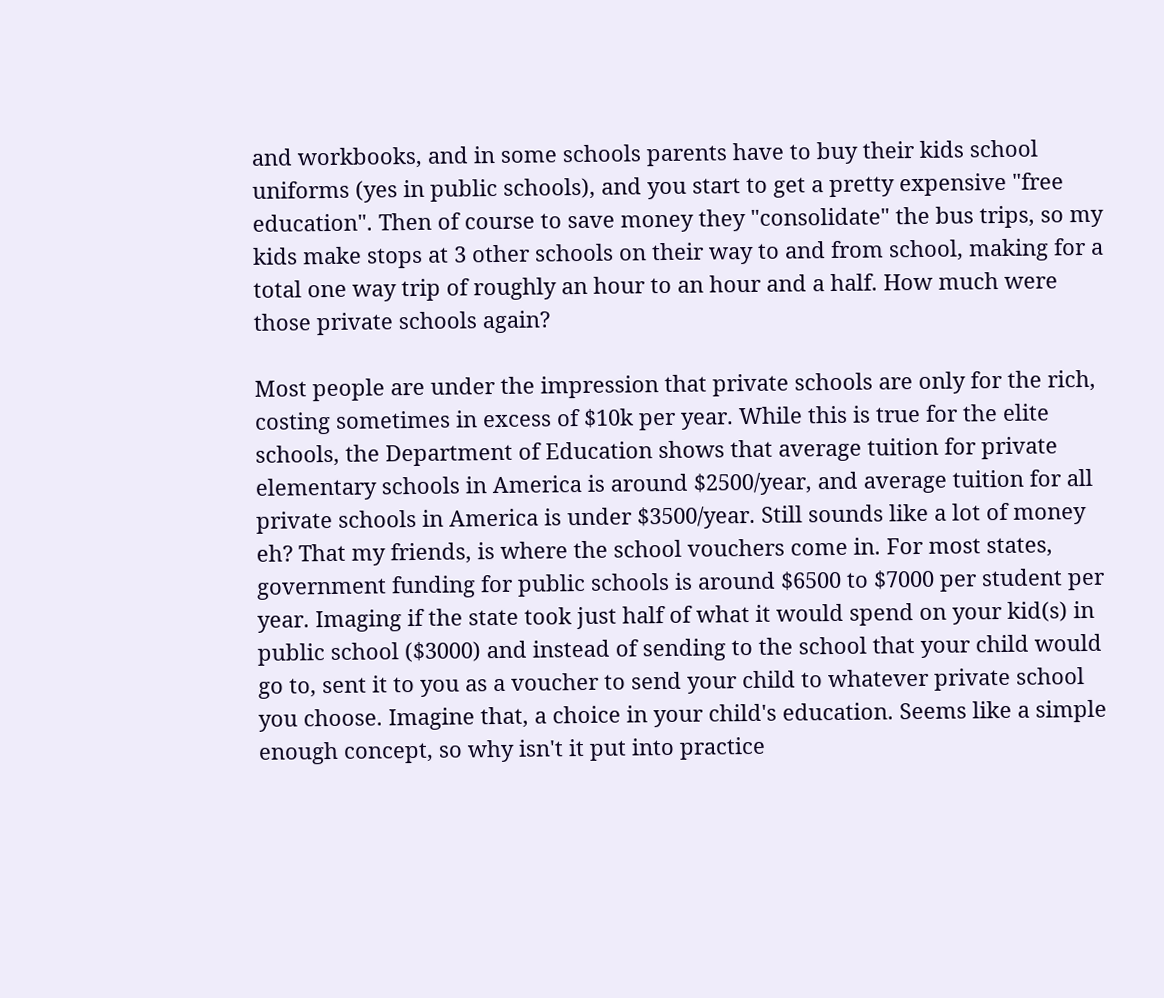and workbooks, and in some schools parents have to buy their kids school uniforms (yes in public schools), and you start to get a pretty expensive "free education". Then of course to save money they "consolidate" the bus trips, so my kids make stops at 3 other schools on their way to and from school, making for a total one way trip of roughly an hour to an hour and a half. How much were those private schools again?

Most people are under the impression that private schools are only for the rich, costing sometimes in excess of $10k per year. While this is true for the elite schools, the Department of Education shows that average tuition for private elementary schools in America is around $2500/year, and average tuition for all private schools in America is under $3500/year. Still sounds like a lot of money eh? That my friends, is where the school vouchers come in. For most states, government funding for public schools is around $6500 to $7000 per student per year. Imaging if the state took just half of what it would spend on your kid(s) in public school ($3000) and instead of sending to the school that your child would go to, sent it to you as a voucher to send your child to whatever private school you choose. Imagine that, a choice in your child's education. Seems like a simple enough concept, so why isn't it put into practice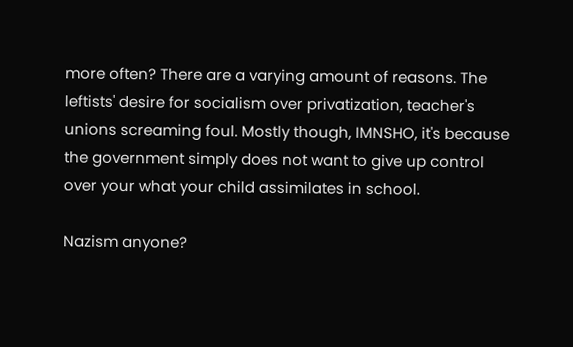more often? There are a varying amount of reasons. The leftists' desire for socialism over privatization, teacher's unions screaming foul. Mostly though, IMNSHO, it's because the government simply does not want to give up control over your what your child assimilates in school.

Nazism anyone?